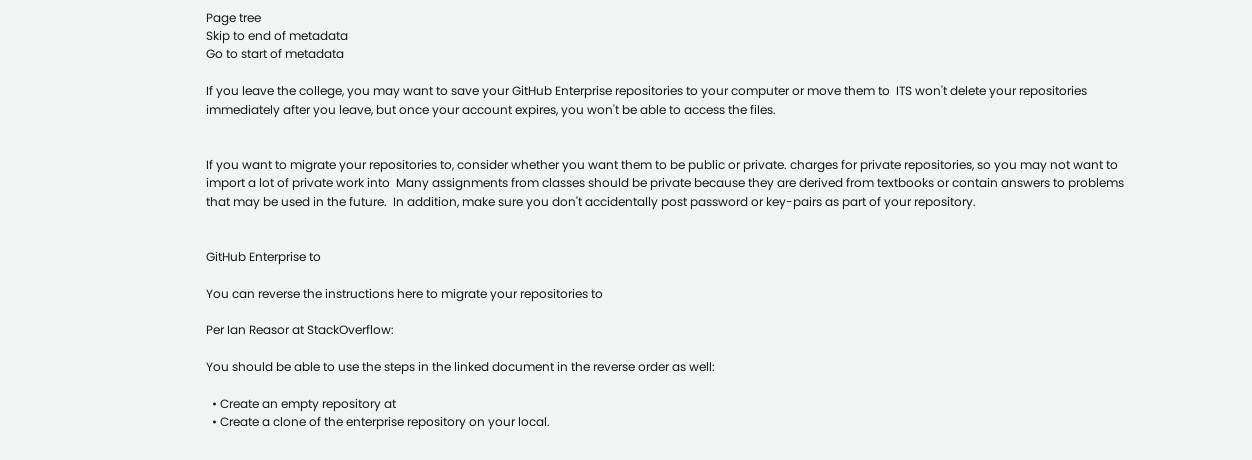Page tree
Skip to end of metadata
Go to start of metadata

If you leave the college, you may want to save your GitHub Enterprise repositories to your computer or move them to  ITS won't delete your repositories immediately after you leave, but once your account expires, you won't be able to access the files.


If you want to migrate your repositories to, consider whether you want them to be public or private. charges for private repositories, so you may not want to import a lot of private work into  Many assignments from classes should be private because they are derived from textbooks or contain answers to problems that may be used in the future.  In addition, make sure you don't accidentally post password or key-pairs as part of your repository.


GitHub Enterprise to

You can reverse the instructions here to migrate your repositories to

Per Ian Reasor at StackOverflow:

You should be able to use the steps in the linked document in the reverse order as well:

  • Create an empty repository at
  • Create a clone of the enterprise repository on your local.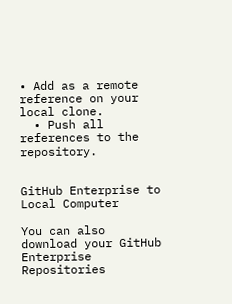• Add as a remote reference on your local clone.
  • Push all references to the repository.


GitHub Enterprise to Local Computer

You can also download your GitHub Enterprise Repositories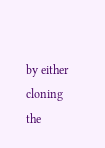by either cloning the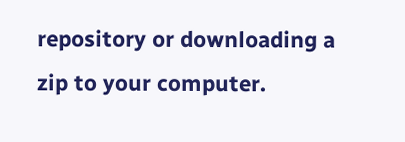repository or downloading a zip to your computer.